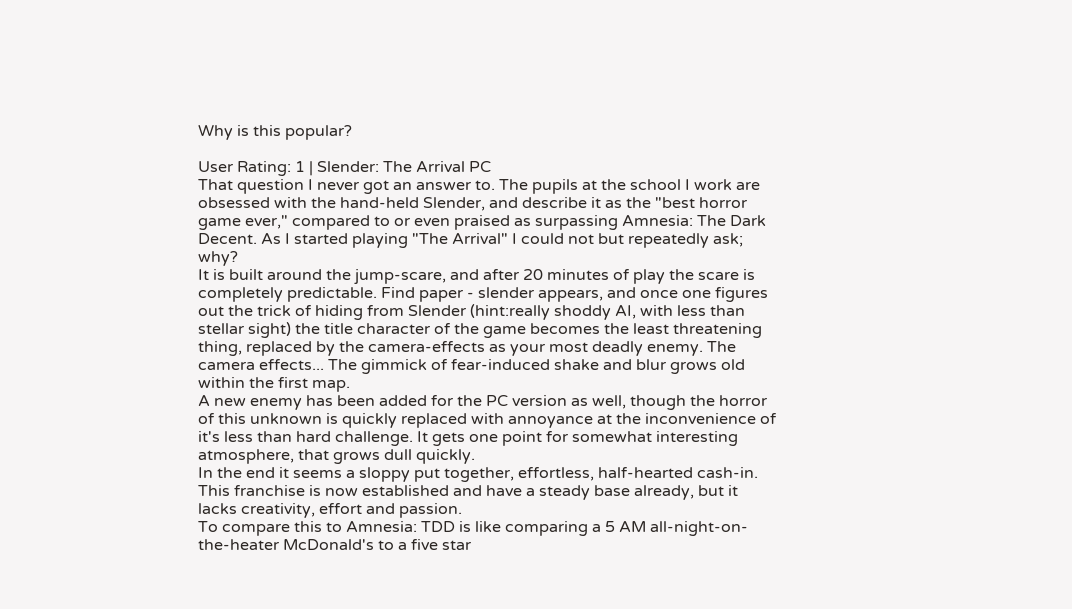Why is this popular?

User Rating: 1 | Slender: The Arrival PC
That question I never got an answer to. The pupils at the school I work are obsessed with the hand-held Slender, and describe it as the "best horror game ever," compared to or even praised as surpassing Amnesia: The Dark Decent. As I started playing "The Arrival" I could not but repeatedly ask; why?
It is built around the jump-scare, and after 20 minutes of play the scare is completely predictable. Find paper - slender appears, and once one figures out the trick of hiding from Slender (hint:really shoddy AI, with less than stellar sight) the title character of the game becomes the least threatening thing, replaced by the camera-effects as your most deadly enemy. The camera effects... The gimmick of fear-induced shake and blur grows old within the first map.
A new enemy has been added for the PC version as well, though the horror of this unknown is quickly replaced with annoyance at the inconvenience of it's less than hard challenge. It gets one point for somewhat interesting atmosphere, that grows dull quickly.
In the end it seems a sloppy put together, effortless, half-hearted cash-in. This franchise is now established and have a steady base already, but it lacks creativity, effort and passion.
To compare this to Amnesia: TDD is like comparing a 5 AM all-night-on-the-heater McDonald's to a five star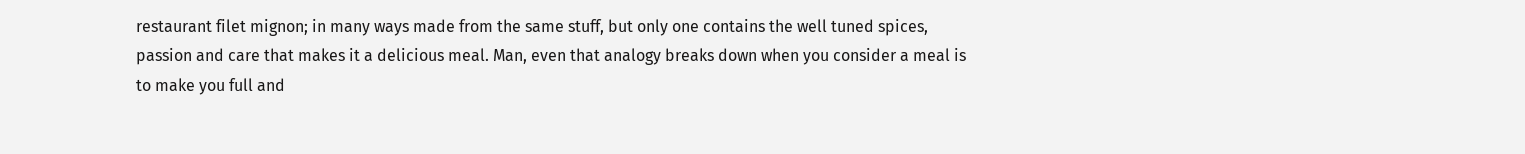restaurant filet mignon; in many ways made from the same stuff, but only one contains the well tuned spices, passion and care that makes it a delicious meal. Man, even that analogy breaks down when you consider a meal is to make you full and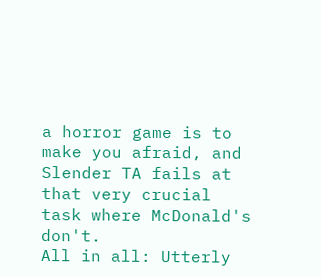a horror game is to make you afraid, and Slender TA fails at that very crucial task where McDonald's don't.
All in all: Utterly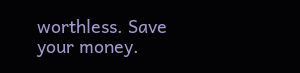worthless. Save your money.